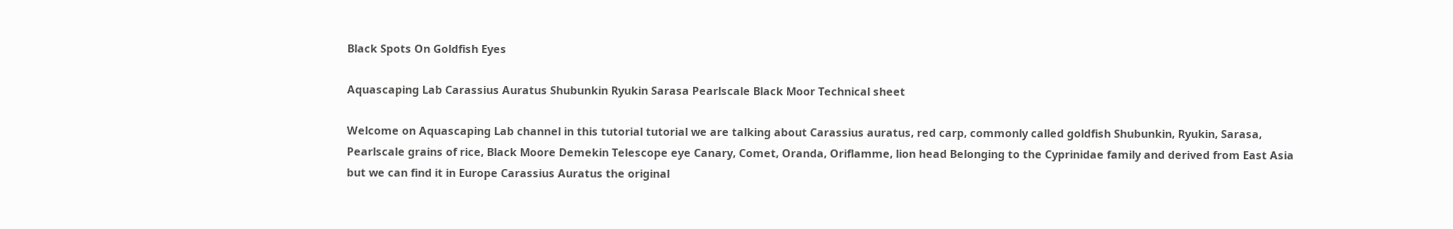Black Spots On Goldfish Eyes

Aquascaping Lab Carassius Auratus Shubunkin Ryukin Sarasa Pearlscale Black Moor Technical sheet

Welcome on Aquascaping Lab channel in this tutorial tutorial we are talking about Carassius auratus, red carp, commonly called goldfish Shubunkin, Ryukin, Sarasa, Pearlscale grains of rice, Black Moore Demekin Telescope eye Canary, Comet, Oranda, Oriflamme, lion head Belonging to the Cyprinidae family and derived from East Asia but we can find it in Europe Carassius Auratus the original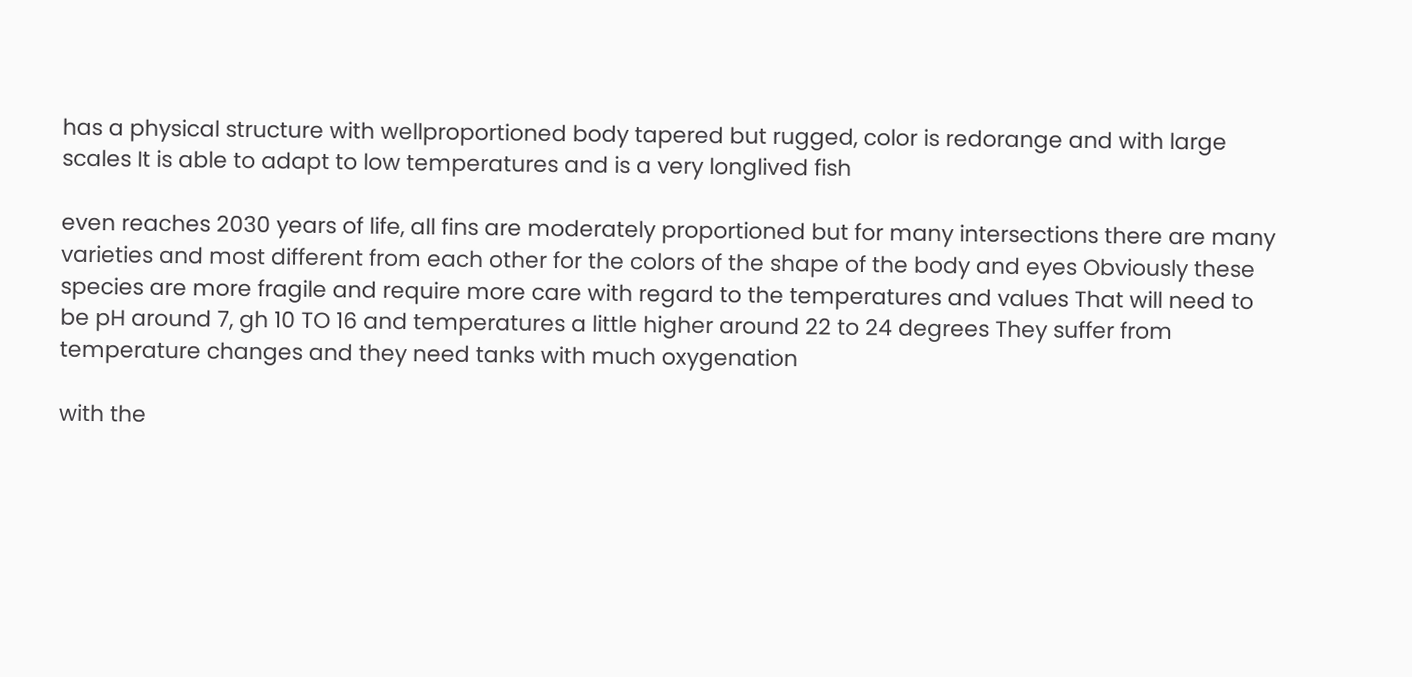has a physical structure with wellproportioned body tapered but rugged, color is redorange and with large scales It is able to adapt to low temperatures and is a very longlived fish

even reaches 2030 years of life, all fins are moderately proportioned but for many intersections there are many varieties and most different from each other for the colors of the shape of the body and eyes Obviously these species are more fragile and require more care with regard to the temperatures and values That will need to be pH around 7, gh 10 TO 16 and temperatures a little higher around 22 to 24 degrees They suffer from temperature changes and they need tanks with much oxygenation

with the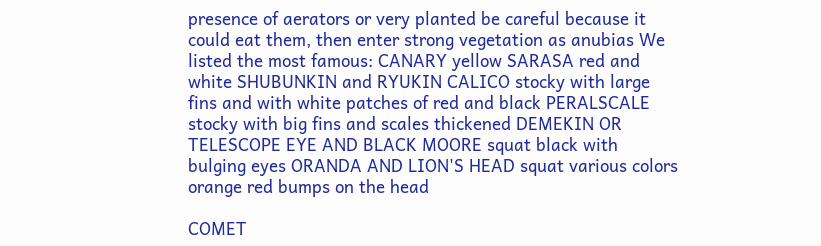presence of aerators or very planted be careful because it could eat them, then enter strong vegetation as anubias We listed the most famous: CANARY yellow SARASA red and white SHUBUNKIN and RYUKIN CALICO stocky with large fins and with white patches of red and black PERALSCALE stocky with big fins and scales thickened DEMEKIN OR TELESCOPE EYE AND BLACK MOORE squat black with bulging eyes ORANDA AND LION'S HEAD squat various colors orange red bumps on the head

COMET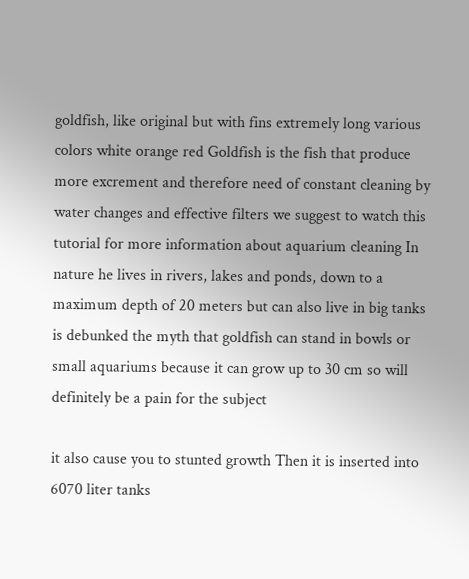goldfish, like original but with fins extremely long various colors white orange red Goldfish is the fish that produce more excrement and therefore need of constant cleaning by water changes and effective filters we suggest to watch this tutorial for more information about aquarium cleaning In nature he lives in rivers, lakes and ponds, down to a maximum depth of 20 meters but can also live in big tanks is debunked the myth that goldfish can stand in bowls or small aquariums because it can grow up to 30 cm so will definitely be a pain for the subject

it also cause you to stunted growth Then it is inserted into 6070 liter tanks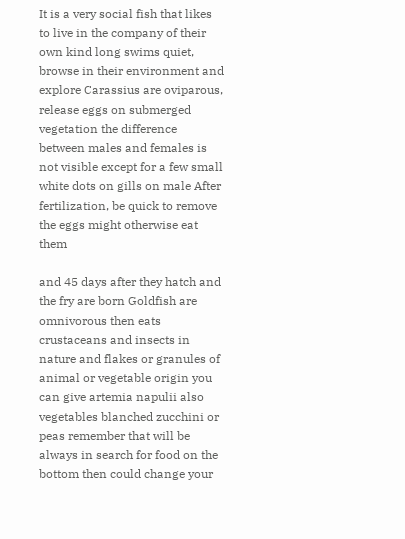It is a very social fish that likes to live in the company of their own kind long swims quiet, browse in their environment and explore Carassius are oviparous, release eggs on submerged vegetation the difference between males and females is not visible except for a few small white dots on gills on male After fertilization, be quick to remove the eggs might otherwise eat them

and 45 days after they hatch and the fry are born Goldfish are omnivorous then eats crustaceans and insects in nature and flakes or granules of animal or vegetable origin you can give artemia napulii also vegetables blanched zucchini or peas remember that will be always in search for food on the bottom then could change your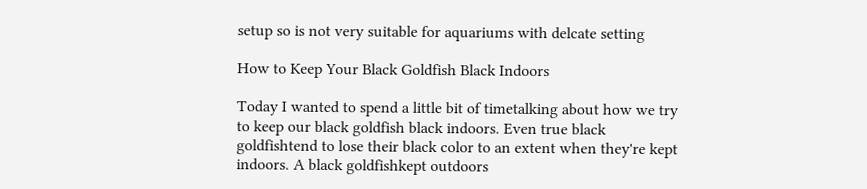setup so is not very suitable for aquariums with delcate setting

How to Keep Your Black Goldfish Black Indoors

Today I wanted to spend a little bit of timetalking about how we try to keep our black goldfish black indoors. Even true black goldfishtend to lose their black color to an extent when they're kept indoors. A black goldfishkept outdoors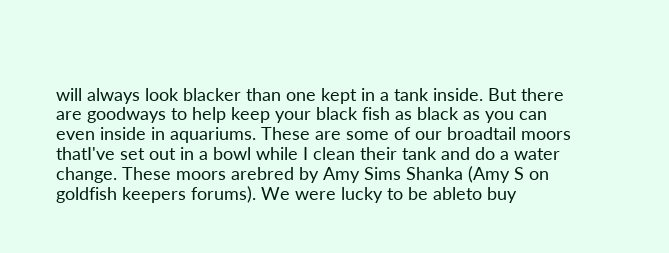will always look blacker than one kept in a tank inside. But there are goodways to help keep your black fish as black as you can even inside in aquariums. These are some of our broadtail moors thatI've set out in a bowl while I clean their tank and do a water change. These moors arebred by Amy Sims Shanka (Amy S on goldfish keepers forums). We were lucky to be ableto buy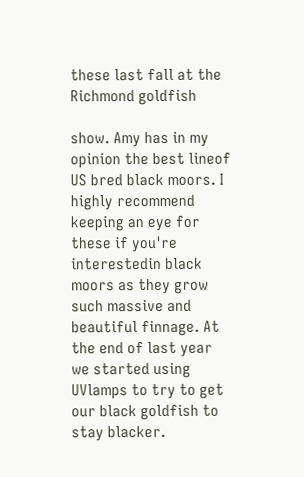these last fall at the Richmond goldfish

show. Amy has in my opinion the best lineof US bred black moors. I highly recommend keeping an eye for these if you're interestedin black moors as they grow such massive and beautiful finnage. At the end of last year we started using UVlamps to try to get our black goldfish to stay blacker.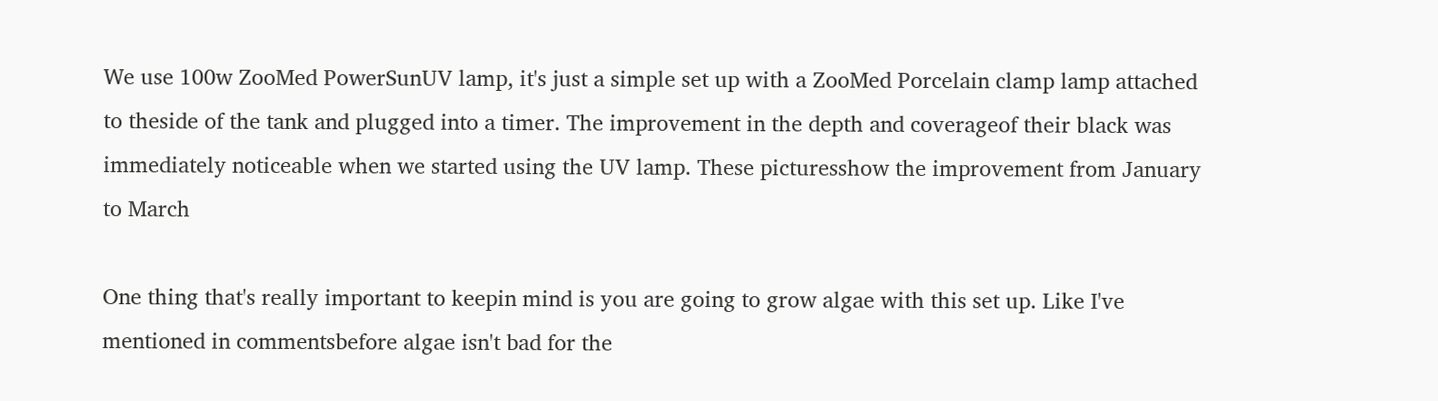We use 100w ZooMed PowerSunUV lamp, it's just a simple set up with a ZooMed Porcelain clamp lamp attached to theside of the tank and plugged into a timer. The improvement in the depth and coverageof their black was immediately noticeable when we started using the UV lamp. These picturesshow the improvement from January to March

One thing that's really important to keepin mind is you are going to grow algae with this set up. Like I've mentioned in commentsbefore algae isn't bad for the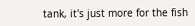tank, it's just more for the fish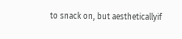to snack on, but aestheticallyif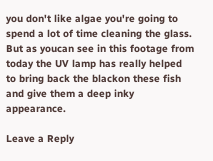you don't like algae you're going to spend a lot of time cleaning the glass. But as youcan see in this footage from today the UV lamp has really helped to bring back the blackon these fish and give them a deep inky appearance.

Leave a Reply